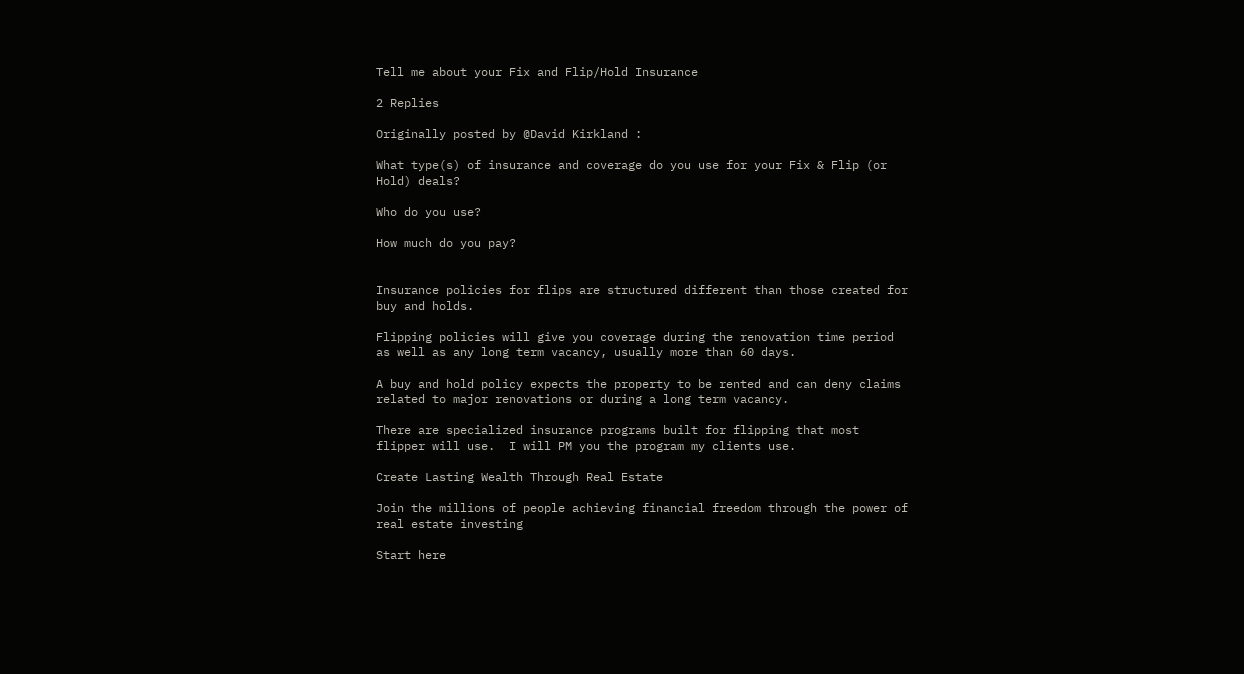Tell me about your Fix and Flip/Hold Insurance

2 Replies

Originally posted by @David Kirkland :

What type(s) of insurance and coverage do you use for your Fix & Flip (or Hold) deals?

Who do you use?

How much do you pay?


Insurance policies for flips are structured different than those created for buy and holds.

Flipping policies will give you coverage during the renovation time period as well as any long term vacancy, usually more than 60 days.

A buy and hold policy expects the property to be rented and can deny claims related to major renovations or during a long term vacancy.

There are specialized insurance programs built for flipping that most flipper will use.  I will PM you the program my clients use.

Create Lasting Wealth Through Real Estate

Join the millions of people achieving financial freedom through the power of real estate investing

Start here